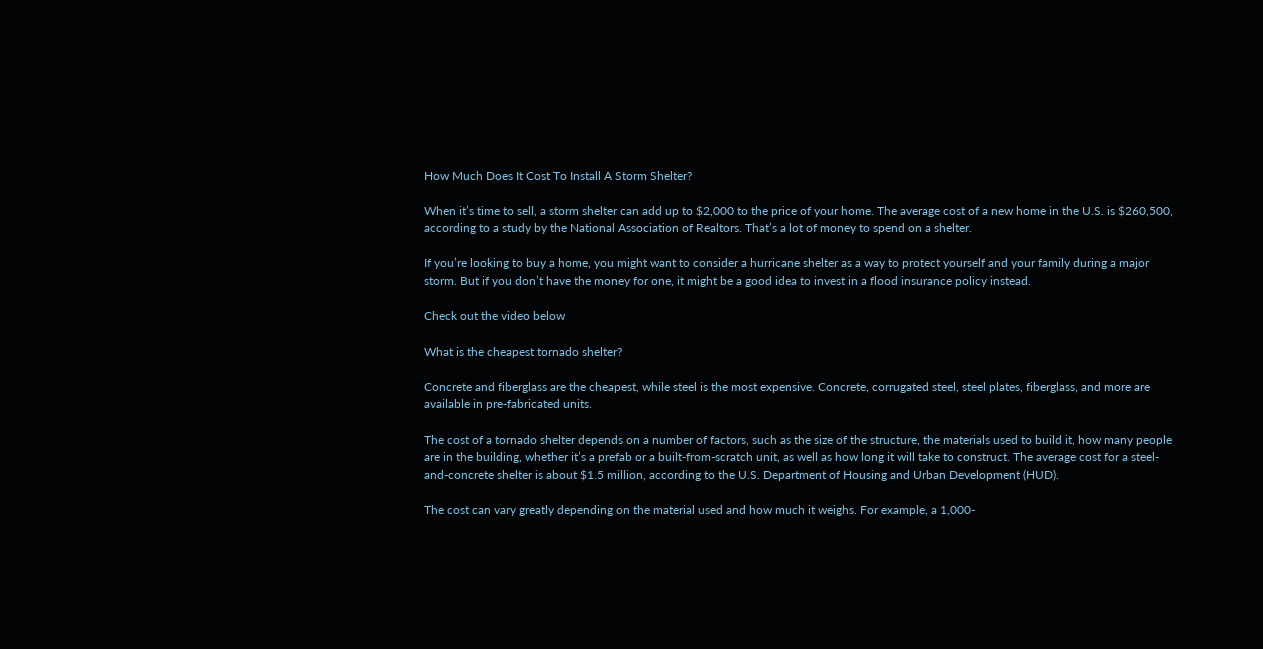How Much Does It Cost To Install A Storm Shelter?

When it’s time to sell, a storm shelter can add up to $2,000 to the price of your home. The average cost of a new home in the U.S. is $260,500, according to a study by the National Association of Realtors. That’s a lot of money to spend on a shelter.

If you’re looking to buy a home, you might want to consider a hurricane shelter as a way to protect yourself and your family during a major storm. But if you don’t have the money for one, it might be a good idea to invest in a flood insurance policy instead.

Check out the video below

What is the cheapest tornado shelter?

Concrete and fiberglass are the cheapest, while steel is the most expensive. Concrete, corrugated steel, steel plates, fiberglass, and more are available in pre-fabricated units.

The cost of a tornado shelter depends on a number of factors, such as the size of the structure, the materials used to build it, how many people are in the building, whether it’s a prefab or a built-from-scratch unit, as well as how long it will take to construct. The average cost for a steel-and-concrete shelter is about $1.5 million, according to the U.S. Department of Housing and Urban Development (HUD).

The cost can vary greatly depending on the material used and how much it weighs. For example, a 1,000-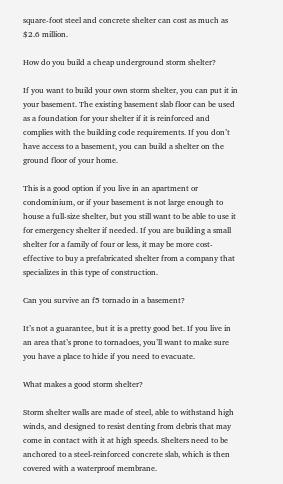square-foot steel and concrete shelter can cost as much as $2.6 million.

How do you build a cheap underground storm shelter?

If you want to build your own storm shelter, you can put it in your basement. The existing basement slab floor can be used as a foundation for your shelter if it is reinforced and complies with the building code requirements. If you don’t have access to a basement, you can build a shelter on the ground floor of your home.

This is a good option if you live in an apartment or condominium, or if your basement is not large enough to house a full-size shelter, but you still want to be able to use it for emergency shelter if needed. If you are building a small shelter for a family of four or less, it may be more cost-effective to buy a prefabricated shelter from a company that specializes in this type of construction.

Can you survive an f5 tornado in a basement?

It’s not a guarantee, but it is a pretty good bet. If you live in an area that’s prone to tornadoes, you’ll want to make sure you have a place to hide if you need to evacuate.

What makes a good storm shelter?

Storm shelter walls are made of steel, able to withstand high winds, and designed to resist denting from debris that may come in contact with it at high speeds. Shelters need to be anchored to a steel-reinforced concrete slab, which is then covered with a waterproof membrane.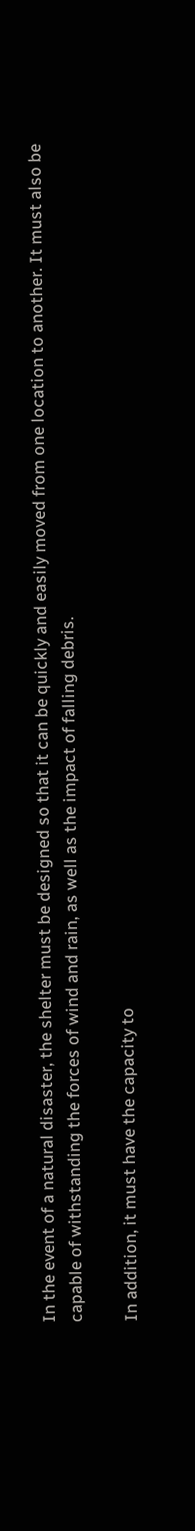In the event of a natural disaster, the shelter must be designed so that it can be quickly and easily moved from one location to another. It must also be capable of withstanding the forces of wind and rain, as well as the impact of falling debris.

In addition, it must have the capacity to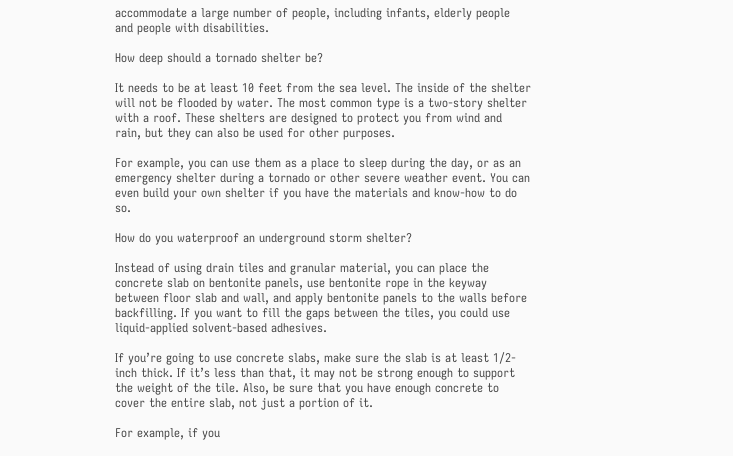accommodate a large number of people, including infants, elderly people and people with disabilities.

How deep should a tornado shelter be?

It needs to be at least 10 feet from the sea level. The inside of the shelter will not be flooded by water. The most common type is a two-story shelter with a roof. These shelters are designed to protect you from wind and rain, but they can also be used for other purposes.

For example, you can use them as a place to sleep during the day, or as an emergency shelter during a tornado or other severe weather event. You can even build your own shelter if you have the materials and know-how to do so.

How do you waterproof an underground storm shelter?

Instead of using drain tiles and granular material, you can place the concrete slab on bentonite panels, use bentonite rope in the keyway between floor slab and wall, and apply bentonite panels to the walls before backfilling. If you want to fill the gaps between the tiles, you could use liquid-applied solvent-based adhesives.

If you’re going to use concrete slabs, make sure the slab is at least 1/2-inch thick. If it’s less than that, it may not be strong enough to support the weight of the tile. Also, be sure that you have enough concrete to cover the entire slab, not just a portion of it.

For example, if you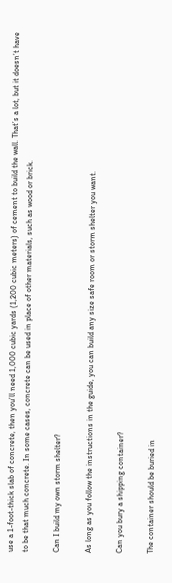use a 1-foot-thick slab of concrete, then you’ll need 1,000 cubic yards (1,200 cubic meters) of cement to build the wall. That’s a lot, but it doesn’t have to be that much concrete. In some cases, concrete can be used in place of other materials, such as wood or brick.

Can I build my own storm shelter?

As long as you follow the instructions in the guide, you can build any size safe room or storm shelter you want.

Can you bury a shipping container?

The container should be buried in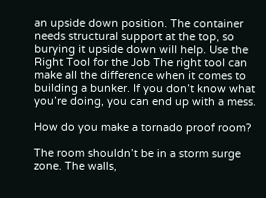an upside down position. The container needs structural support at the top, so burying it upside down will help. Use the Right Tool for the Job The right tool can make all the difference when it comes to building a bunker. If you don’t know what you’re doing, you can end up with a mess.

How do you make a tornado proof room?

The room shouldn’t be in a storm surge zone. The walls,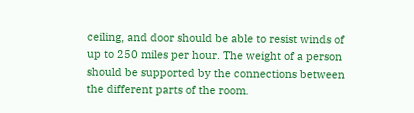ceiling, and door should be able to resist winds of up to 250 miles per hour. The weight of a person should be supported by the connections between the different parts of the room.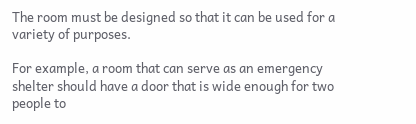The room must be designed so that it can be used for a variety of purposes.

For example, a room that can serve as an emergency shelter should have a door that is wide enough for two people to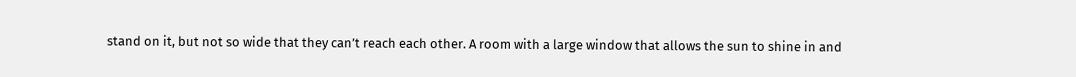stand on it, but not so wide that they can’t reach each other. A room with a large window that allows the sun to shine in and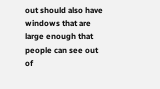out should also have windows that are large enough that people can see out of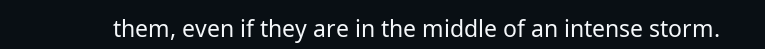them, even if they are in the middle of an intense storm.